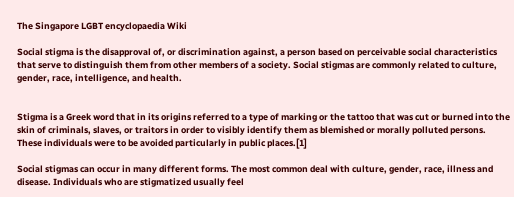The Singapore LGBT encyclopaedia Wiki

Social stigma is the disapproval of, or discrimination against, a person based on perceivable social characteristics that serve to distinguish them from other members of a society. Social stigmas are commonly related to culture, gender, race, intelligence, and health.


Stigma is a Greek word that in its origins referred to a type of marking or the tattoo that was cut or burned into the skin of criminals, slaves, or traitors in order to visibly identify them as blemished or morally polluted persons. These individuals were to be avoided particularly in public places.[1]

Social stigmas can occur in many different forms. The most common deal with culture, gender, race, illness and disease. Individuals who are stigmatized usually feel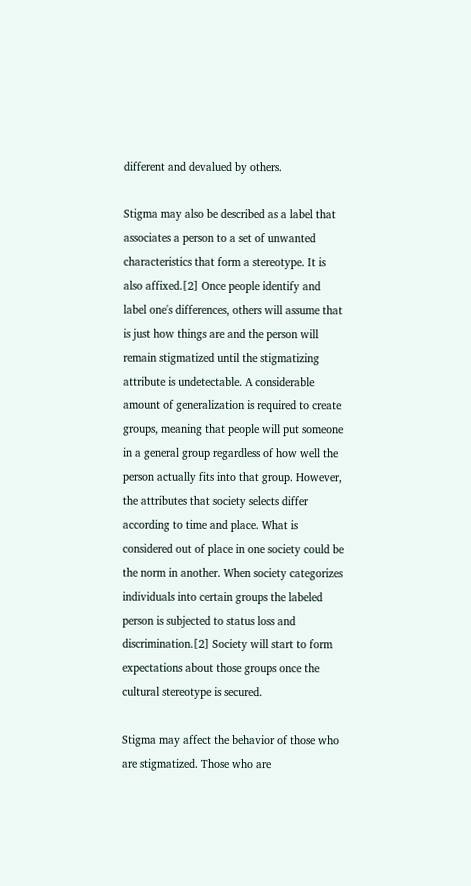different and devalued by others.

Stigma may also be described as a label that associates a person to a set of unwanted characteristics that form a stereotype. It is also affixed.[2] Once people identify and label one's differences, others will assume that is just how things are and the person will remain stigmatized until the stigmatizing attribute is undetectable. A considerable amount of generalization is required to create groups, meaning that people will put someone in a general group regardless of how well the person actually fits into that group. However, the attributes that society selects differ according to time and place. What is considered out of place in one society could be the norm in another. When society categorizes individuals into certain groups the labeled person is subjected to status loss and discrimination.[2] Society will start to form expectations about those groups once the cultural stereotype is secured.

Stigma may affect the behavior of those who are stigmatized. Those who are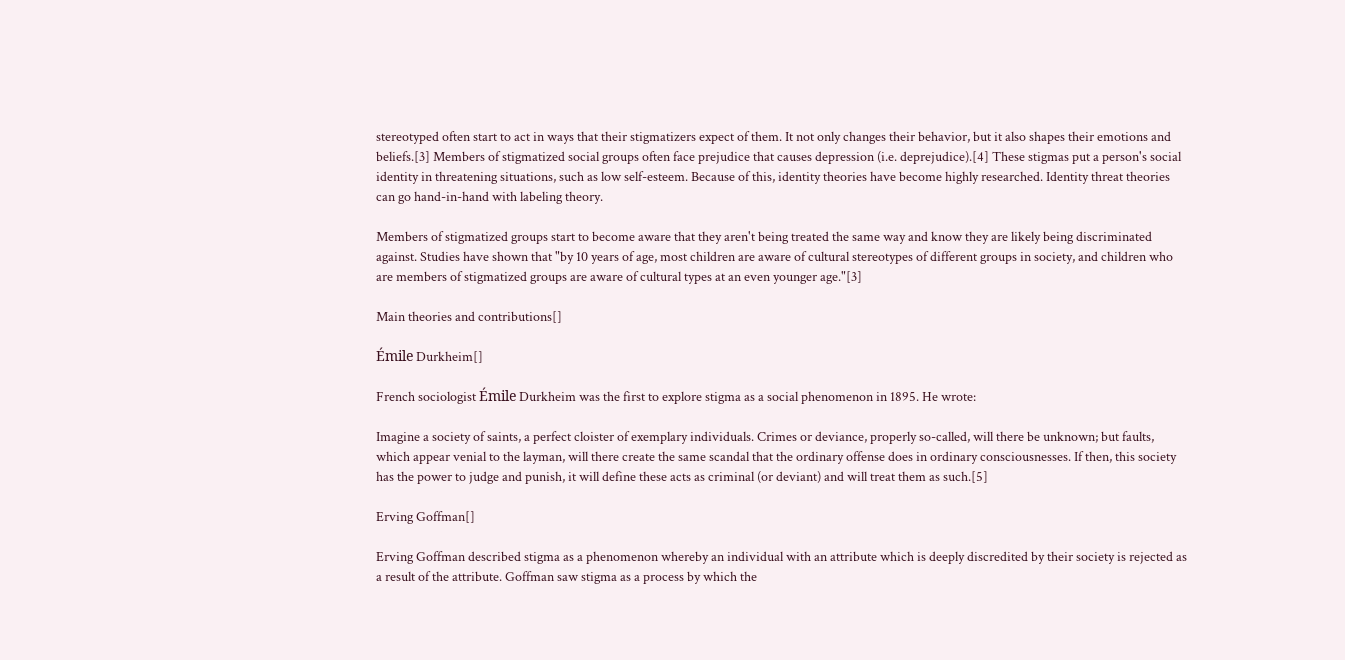stereotyped often start to act in ways that their stigmatizers expect of them. It not only changes their behavior, but it also shapes their emotions and beliefs.[3] Members of stigmatized social groups often face prejudice that causes depression (i.e. deprejudice).[4] These stigmas put a person's social identity in threatening situations, such as low self-esteem. Because of this, identity theories have become highly researched. Identity threat theories can go hand-in-hand with labeling theory.

Members of stigmatized groups start to become aware that they aren't being treated the same way and know they are likely being discriminated against. Studies have shown that "by 10 years of age, most children are aware of cultural stereotypes of different groups in society, and children who are members of stigmatized groups are aware of cultural types at an even younger age."[3]

Main theories and contributions[]

Émile Durkheim[]

French sociologist Émile Durkheim was the first to explore stigma as a social phenomenon in 1895. He wrote:

Imagine a society of saints, a perfect cloister of exemplary individuals. Crimes or deviance, properly so-called, will there be unknown; but faults, which appear venial to the layman, will there create the same scandal that the ordinary offense does in ordinary consciousnesses. If then, this society has the power to judge and punish, it will define these acts as criminal (or deviant) and will treat them as such.[5]

Erving Goffman[]

Erving Goffman described stigma as a phenomenon whereby an individual with an attribute which is deeply discredited by their society is rejected as a result of the attribute. Goffman saw stigma as a process by which the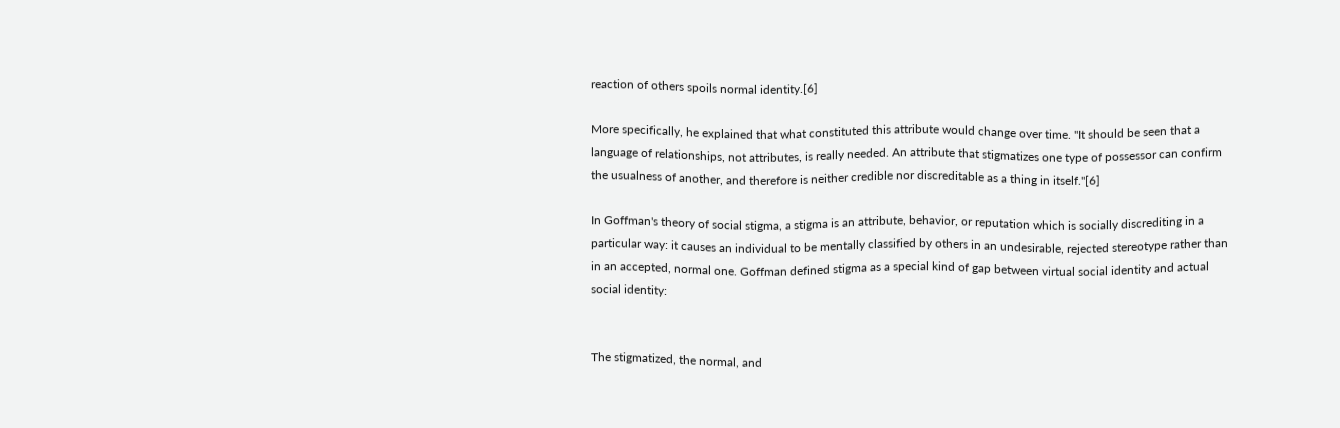reaction of others spoils normal identity.[6]

More specifically, he explained that what constituted this attribute would change over time. "It should be seen that a language of relationships, not attributes, is really needed. An attribute that stigmatizes one type of possessor can confirm the usualness of another, and therefore is neither credible nor discreditable as a thing in itself."[6]

In Goffman's theory of social stigma, a stigma is an attribute, behavior, or reputation which is socially discrediting in a particular way: it causes an individual to be mentally classified by others in an undesirable, rejected stereotype rather than in an accepted, normal one. Goffman defined stigma as a special kind of gap between virtual social identity and actual social identity:


The stigmatized, the normal, and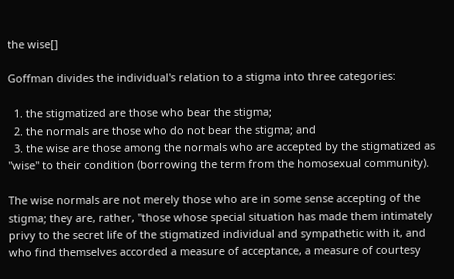the wise[]

Goffman divides the individual's relation to a stigma into three categories:

  1. the stigmatized are those who bear the stigma;
  2. the normals are those who do not bear the stigma; and
  3. the wise are those among the normals who are accepted by the stigmatized as "wise" to their condition (borrowing the term from the homosexual community).

The wise normals are not merely those who are in some sense accepting of the stigma; they are, rather, "those whose special situation has made them intimately privy to the secret life of the stigmatized individual and sympathetic with it, and who find themselves accorded a measure of acceptance, a measure of courtesy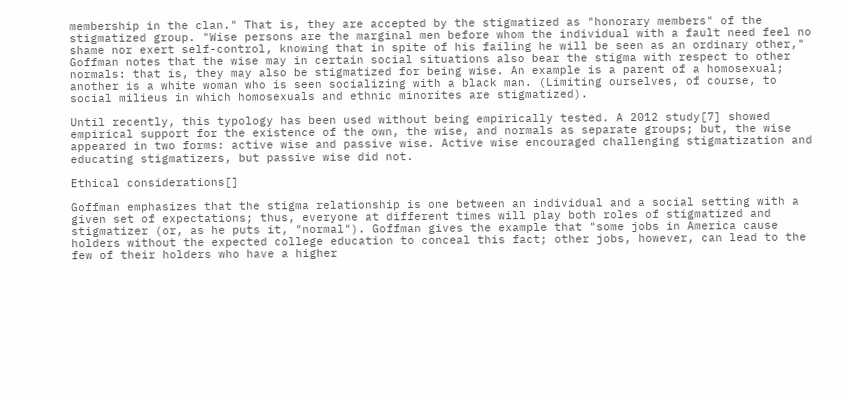membership in the clan." That is, they are accepted by the stigmatized as "honorary members" of the stigmatized group. "Wise persons are the marginal men before whom the individual with a fault need feel no shame nor exert self-control, knowing that in spite of his failing he will be seen as an ordinary other," Goffman notes that the wise may in certain social situations also bear the stigma with respect to other normals: that is, they may also be stigmatized for being wise. An example is a parent of a homosexual; another is a white woman who is seen socializing with a black man. (Limiting ourselves, of course, to social milieus in which homosexuals and ethnic minorites are stigmatized).

Until recently, this typology has been used without being empirically tested. A 2012 study[7] showed empirical support for the existence of the own, the wise, and normals as separate groups; but, the wise appeared in two forms: active wise and passive wise. Active wise encouraged challenging stigmatization and educating stigmatizers, but passive wise did not.

Ethical considerations[]

Goffman emphasizes that the stigma relationship is one between an individual and a social setting with a given set of expectations; thus, everyone at different times will play both roles of stigmatized and stigmatizer (or, as he puts it, "normal"). Goffman gives the example that "some jobs in America cause holders without the expected college education to conceal this fact; other jobs, however, can lead to the few of their holders who have a higher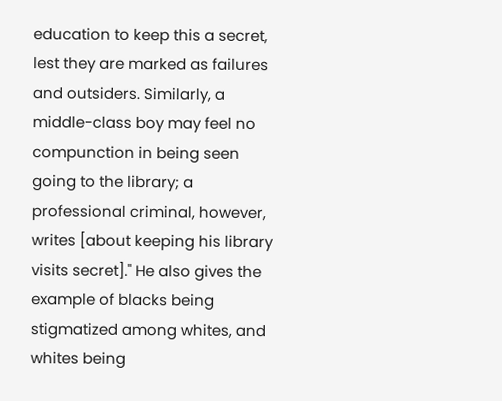education to keep this a secret, lest they are marked as failures and outsiders. Similarly, a middle-class boy may feel no compunction in being seen going to the library; a professional criminal, however, writes [about keeping his library visits secret]." He also gives the example of blacks being stigmatized among whites, and whites being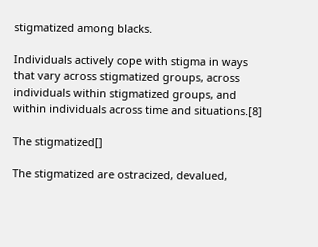stigmatized among blacks.

Individuals actively cope with stigma in ways that vary across stigmatized groups, across individuals within stigmatized groups, and within individuals across time and situations.[8]

The stigmatized[]

The stigmatized are ostracized, devalued,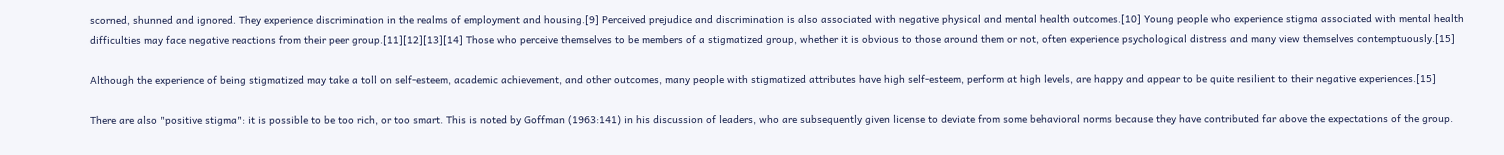scorned, shunned and ignored. They experience discrimination in the realms of employment and housing.[9] Perceived prejudice and discrimination is also associated with negative physical and mental health outcomes.[10] Young people who experience stigma associated with mental health difficulties may face negative reactions from their peer group.[11][12][13][14] Those who perceive themselves to be members of a stigmatized group, whether it is obvious to those around them or not, often experience psychological distress and many view themselves contemptuously.[15]

Although the experience of being stigmatized may take a toll on self-esteem, academic achievement, and other outcomes, many people with stigmatized attributes have high self-esteem, perform at high levels, are happy and appear to be quite resilient to their negative experiences.[15]

There are also "positive stigma": it is possible to be too rich, or too smart. This is noted by Goffman (1963:141) in his discussion of leaders, who are subsequently given license to deviate from some behavioral norms because they have contributed far above the expectations of the group.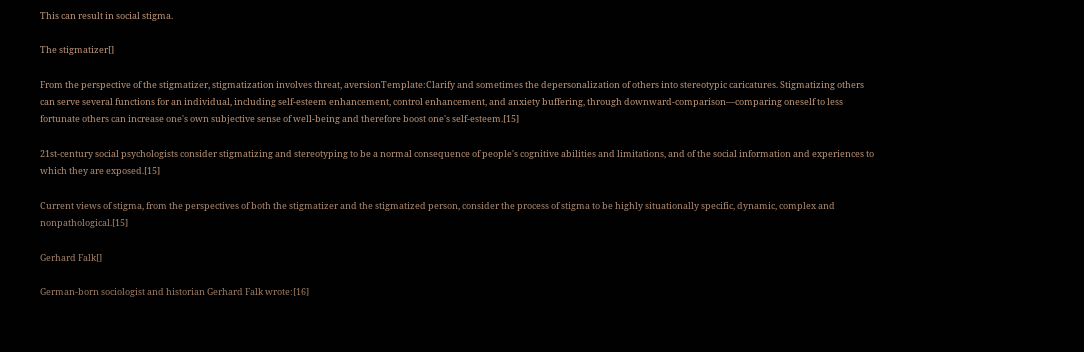This can result in social stigma.

The stigmatizer[]

From the perspective of the stigmatizer, stigmatization involves threat, aversionTemplate:Clarify and sometimes the depersonalization of others into stereotypic caricatures. Stigmatizing others can serve several functions for an individual, including self-esteem enhancement, control enhancement, and anxiety buffering, through downward-comparison—comparing oneself to less fortunate others can increase one's own subjective sense of well-being and therefore boost one's self-esteem.[15]

21st-century social psychologists consider stigmatizing and stereotyping to be a normal consequence of people's cognitive abilities and limitations, and of the social information and experiences to which they are exposed.[15]

Current views of stigma, from the perspectives of both the stigmatizer and the stigmatized person, consider the process of stigma to be highly situationally specific, dynamic, complex and nonpathological.[15]

Gerhard Falk[]

German-born sociologist and historian Gerhard Falk wrote:[16]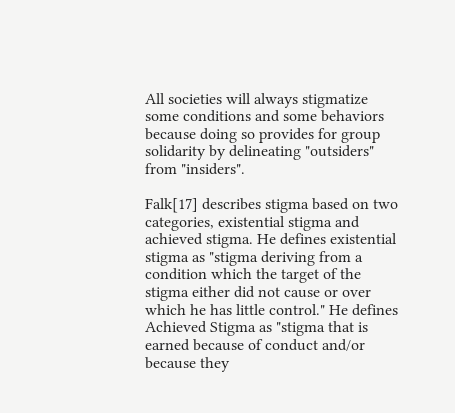All societies will always stigmatize some conditions and some behaviors because doing so provides for group solidarity by delineating "outsiders" from "insiders".

Falk[17] describes stigma based on two categories, existential stigma and achieved stigma. He defines existential stigma as "stigma deriving from a condition which the target of the stigma either did not cause or over which he has little control." He defines Achieved Stigma as "stigma that is earned because of conduct and/or because they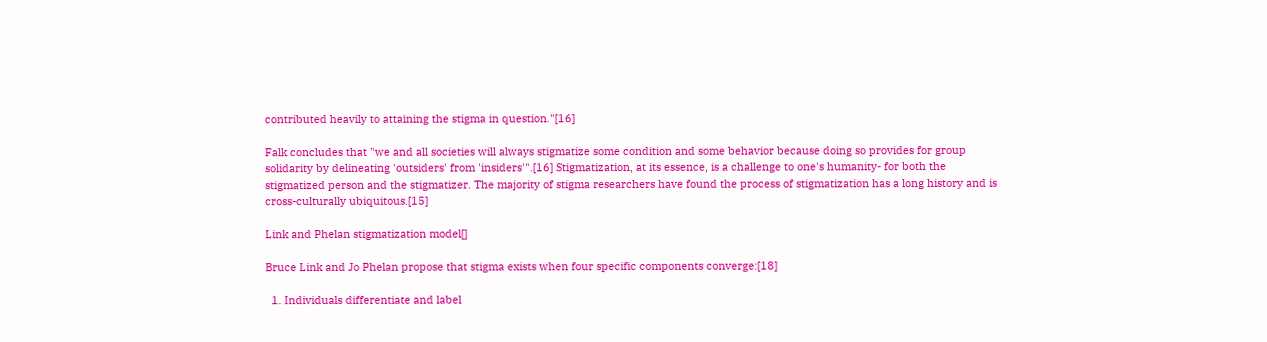contributed heavily to attaining the stigma in question."[16]

Falk concludes that "we and all societies will always stigmatize some condition and some behavior because doing so provides for group solidarity by delineating 'outsiders' from 'insiders'".[16] Stigmatization, at its essence, is a challenge to one's humanity- for both the stigmatized person and the stigmatizer. The majority of stigma researchers have found the process of stigmatization has a long history and is cross-culturally ubiquitous.[15]

Link and Phelan stigmatization model[]

Bruce Link and Jo Phelan propose that stigma exists when four specific components converge:[18]

  1. Individuals differentiate and label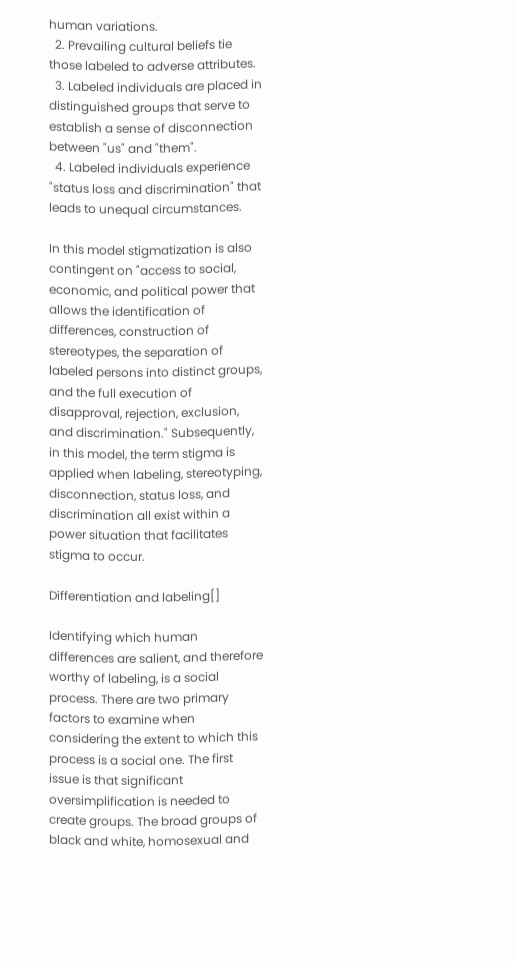human variations.
  2. Prevailing cultural beliefs tie those labeled to adverse attributes.
  3. Labeled individuals are placed in distinguished groups that serve to establish a sense of disconnection between "us" and "them".
  4. Labeled individuals experience "status loss and discrimination" that leads to unequal circumstances.

In this model stigmatization is also contingent on "access to social, economic, and political power that allows the identification of differences, construction of stereotypes, the separation of labeled persons into distinct groups, and the full execution of disapproval, rejection, exclusion, and discrimination." Subsequently, in this model, the term stigma is applied when labeling, stereotyping, disconnection, status loss, and discrimination all exist within a power situation that facilitates stigma to occur.

Differentiation and labeling[]

Identifying which human differences are salient, and therefore worthy of labeling, is a social process. There are two primary factors to examine when considering the extent to which this process is a social one. The first issue is that significant oversimplification is needed to create groups. The broad groups of black and white, homosexual and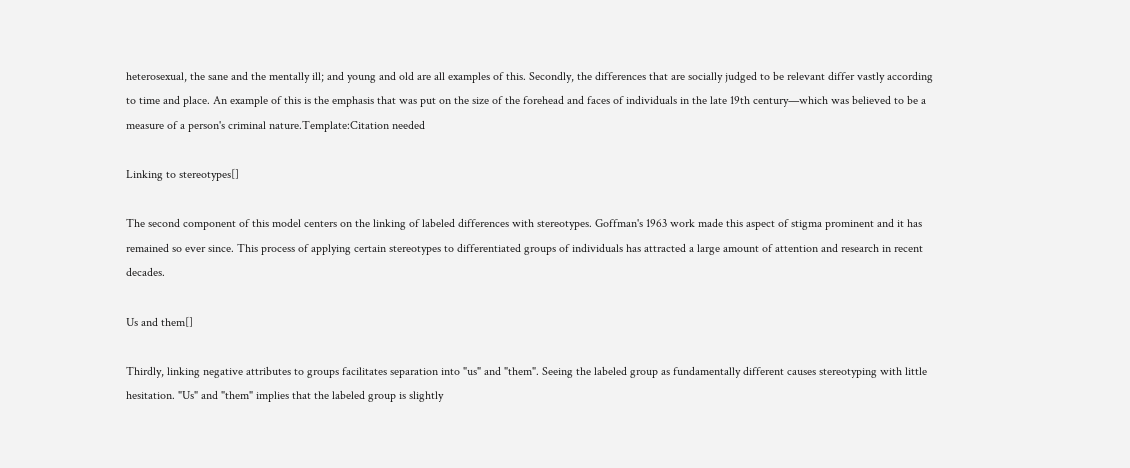heterosexual, the sane and the mentally ill; and young and old are all examples of this. Secondly, the differences that are socially judged to be relevant differ vastly according to time and place. An example of this is the emphasis that was put on the size of the forehead and faces of individuals in the late 19th century—which was believed to be a measure of a person's criminal nature.Template:Citation needed

Linking to stereotypes[]

The second component of this model centers on the linking of labeled differences with stereotypes. Goffman's 1963 work made this aspect of stigma prominent and it has remained so ever since. This process of applying certain stereotypes to differentiated groups of individuals has attracted a large amount of attention and research in recent decades.

Us and them[]

Thirdly, linking negative attributes to groups facilitates separation into "us" and "them". Seeing the labeled group as fundamentally different causes stereotyping with little hesitation. "Us" and "them" implies that the labeled group is slightly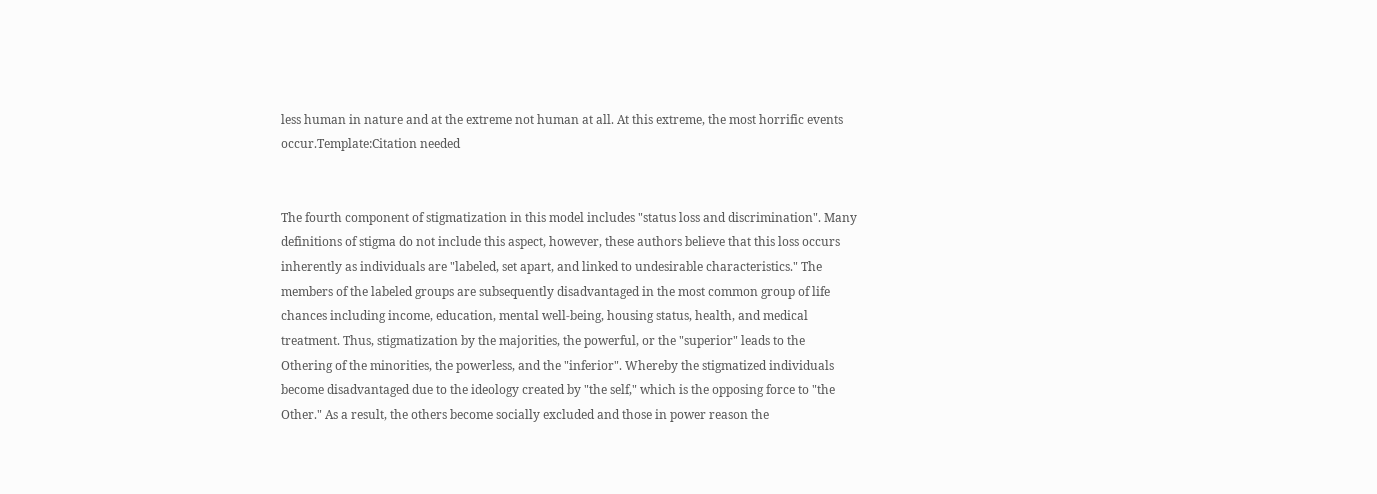less human in nature and at the extreme not human at all. At this extreme, the most horrific events occur.Template:Citation needed


The fourth component of stigmatization in this model includes "status loss and discrimination". Many definitions of stigma do not include this aspect, however, these authors believe that this loss occurs inherently as individuals are "labeled, set apart, and linked to undesirable characteristics." The members of the labeled groups are subsequently disadvantaged in the most common group of life chances including income, education, mental well-being, housing status, health, and medical treatment. Thus, stigmatization by the majorities, the powerful, or the "superior" leads to the Othering of the minorities, the powerless, and the "inferior". Whereby the stigmatized individuals become disadvantaged due to the ideology created by "the self," which is the opposing force to "the Other." As a result, the others become socially excluded and those in power reason the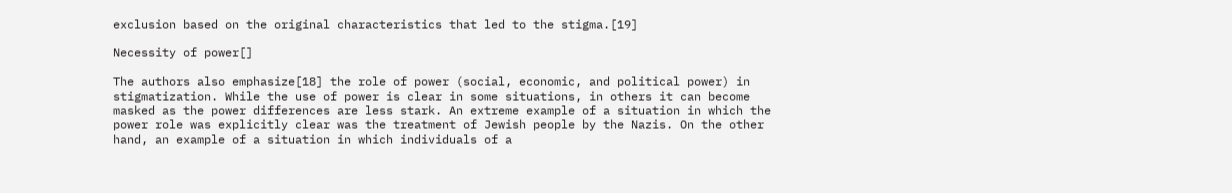exclusion based on the original characteristics that led to the stigma.[19]

Necessity of power[]

The authors also emphasize[18] the role of power (social, economic, and political power) in stigmatization. While the use of power is clear in some situations, in others it can become masked as the power differences are less stark. An extreme example of a situation in which the power role was explicitly clear was the treatment of Jewish people by the Nazis. On the other hand, an example of a situation in which individuals of a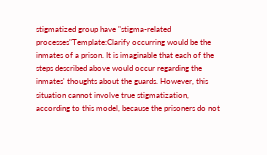stigmatized group have "stigma-related processes"Template:Clarify occurring would be the inmates of a prison. It is imaginable that each of the steps described above would occur regarding the inmates' thoughts about the guards. However, this situation cannot involve true stigmatization, according to this model, because the prisoners do not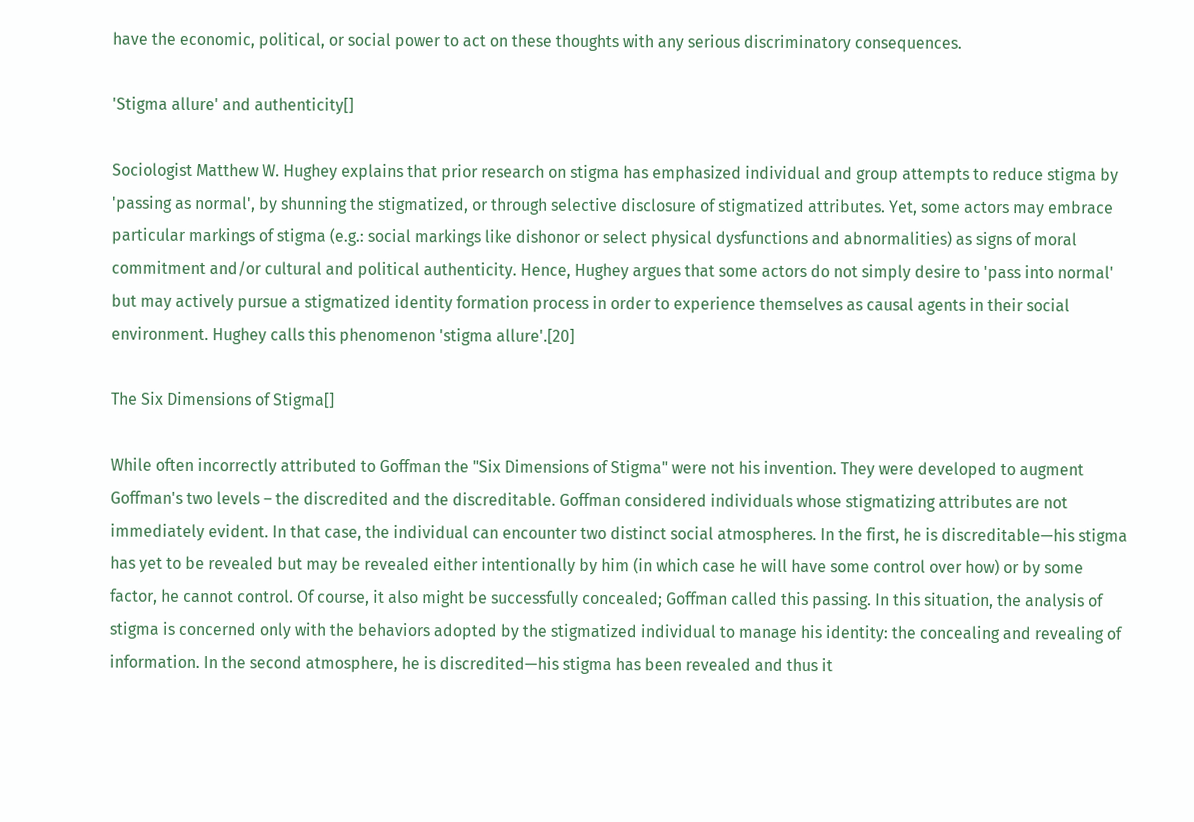have the economic, political, or social power to act on these thoughts with any serious discriminatory consequences.

'Stigma allure' and authenticity[]

Sociologist Matthew W. Hughey explains that prior research on stigma has emphasized individual and group attempts to reduce stigma by 'passing as normal', by shunning the stigmatized, or through selective disclosure of stigmatized attributes. Yet, some actors may embrace particular markings of stigma (e.g.: social markings like dishonor or select physical dysfunctions and abnormalities) as signs of moral commitment and/or cultural and political authenticity. Hence, Hughey argues that some actors do not simply desire to 'pass into normal' but may actively pursue a stigmatized identity formation process in order to experience themselves as causal agents in their social environment. Hughey calls this phenomenon 'stigma allure'.[20]

The Six Dimensions of Stigma[]

While often incorrectly attributed to Goffman the "Six Dimensions of Stigma" were not his invention. They were developed to augment Goffman's two levels – the discredited and the discreditable. Goffman considered individuals whose stigmatizing attributes are not immediately evident. In that case, the individual can encounter two distinct social atmospheres. In the first, he is discreditable—his stigma has yet to be revealed but may be revealed either intentionally by him (in which case he will have some control over how) or by some factor, he cannot control. Of course, it also might be successfully concealed; Goffman called this passing. In this situation, the analysis of stigma is concerned only with the behaviors adopted by the stigmatized individual to manage his identity: the concealing and revealing of information. In the second atmosphere, he is discredited—his stigma has been revealed and thus it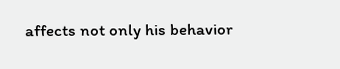affects not only his behavior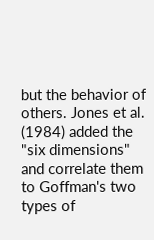but the behavior of others. Jones et al. (1984) added the "six dimensions" and correlate them to Goffman's two types of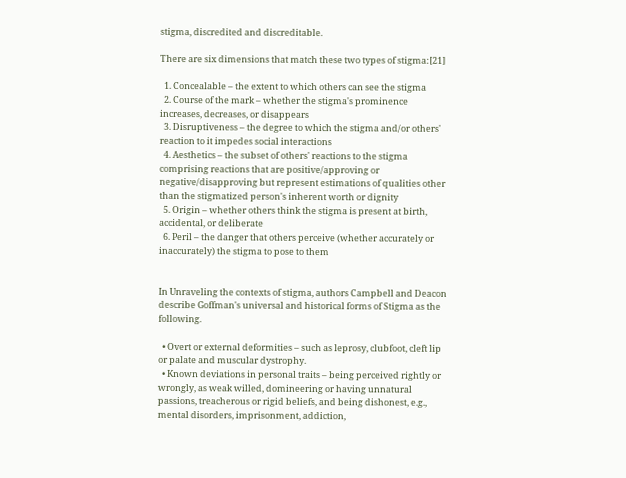stigma, discredited and discreditable.

There are six dimensions that match these two types of stigma:[21]

  1. Concealable – the extent to which others can see the stigma
  2. Course of the mark – whether the stigma's prominence increases, decreases, or disappears
  3. Disruptiveness – the degree to which the stigma and/or others' reaction to it impedes social interactions
  4. Aesthetics – the subset of others' reactions to the stigma comprising reactions that are positive/approving or negative/disapproving but represent estimations of qualities other than the stigmatized person's inherent worth or dignity
  5. Origin – whether others think the stigma is present at birth, accidental, or deliberate
  6. Peril – the danger that others perceive (whether accurately or inaccurately) the stigma to pose to them


In Unraveling the contexts of stigma, authors Campbell and Deacon describe Goffman's universal and historical forms of Stigma as the following.

  • Overt or external deformities – such as leprosy, clubfoot, cleft lip or palate and muscular dystrophy.
  • Known deviations in personal traits – being perceived rightly or wrongly, as weak willed, domineering or having unnatural passions, treacherous or rigid beliefs, and being dishonest, e.g., mental disorders, imprisonment, addiction,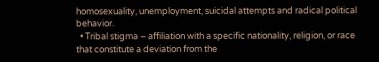homosexuality, unemployment, suicidal attempts and radical political behavior.
  • Tribal stigma – affiliation with a specific nationality, religion, or race that constitute a deviation from the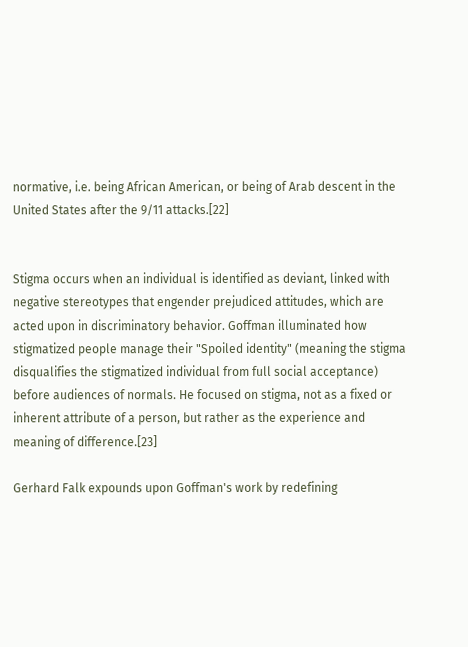normative, i.e. being African American, or being of Arab descent in the United States after the 9/11 attacks.[22]


Stigma occurs when an individual is identified as deviant, linked with negative stereotypes that engender prejudiced attitudes, which are acted upon in discriminatory behavior. Goffman illuminated how stigmatized people manage their "Spoiled identity" (meaning the stigma disqualifies the stigmatized individual from full social acceptance) before audiences of normals. He focused on stigma, not as a fixed or inherent attribute of a person, but rather as the experience and meaning of difference.[23]

Gerhard Falk expounds upon Goffman's work by redefining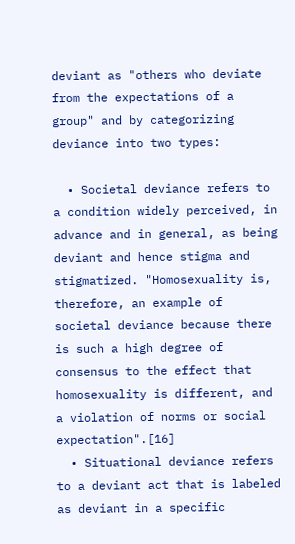deviant as "others who deviate from the expectations of a group" and by categorizing deviance into two types:

  • Societal deviance refers to a condition widely perceived, in advance and in general, as being deviant and hence stigma and stigmatized. "Homosexuality is, therefore, an example of societal deviance because there is such a high degree of consensus to the effect that homosexuality is different, and a violation of norms or social expectation".[16]
  • Situational deviance refers to a deviant act that is labeled as deviant in a specific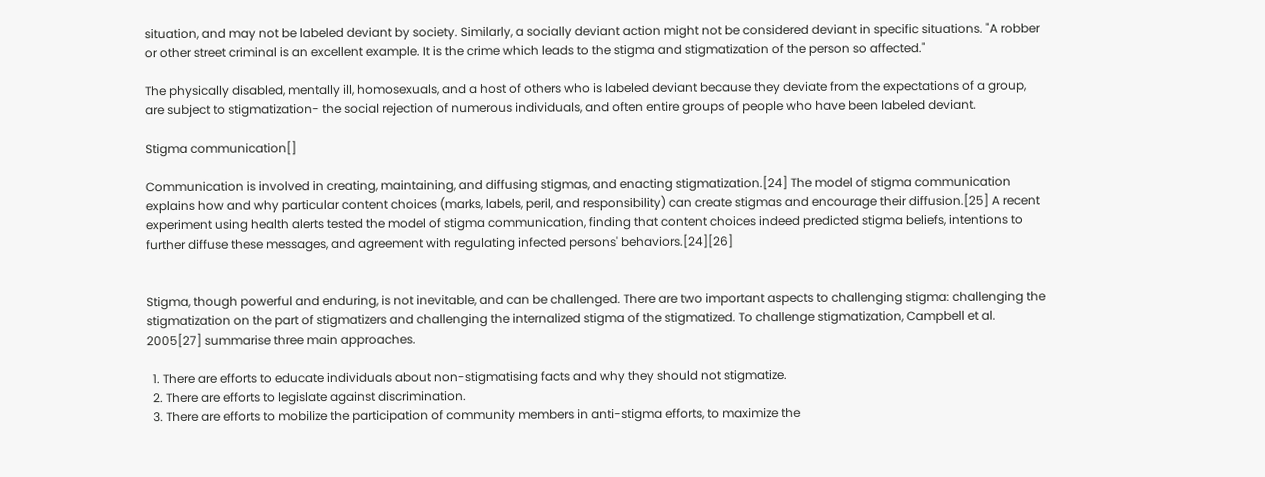situation, and may not be labeled deviant by society. Similarly, a socially deviant action might not be considered deviant in specific situations. "A robber or other street criminal is an excellent example. It is the crime which leads to the stigma and stigmatization of the person so affected."

The physically disabled, mentally ill, homosexuals, and a host of others who is labeled deviant because they deviate from the expectations of a group, are subject to stigmatization- the social rejection of numerous individuals, and often entire groups of people who have been labeled deviant.

Stigma communication[]

Communication is involved in creating, maintaining, and diffusing stigmas, and enacting stigmatization.[24] The model of stigma communication explains how and why particular content choices (marks, labels, peril, and responsibility) can create stigmas and encourage their diffusion.[25] A recent experiment using health alerts tested the model of stigma communication, finding that content choices indeed predicted stigma beliefs, intentions to further diffuse these messages, and agreement with regulating infected persons' behaviors.[24][26]


Stigma, though powerful and enduring, is not inevitable, and can be challenged. There are two important aspects to challenging stigma: challenging the stigmatization on the part of stigmatizers and challenging the internalized stigma of the stigmatized. To challenge stigmatization, Campbell et al. 2005[27] summarise three main approaches.

  1. There are efforts to educate individuals about non-stigmatising facts and why they should not stigmatize.
  2. There are efforts to legislate against discrimination.
  3. There are efforts to mobilize the participation of community members in anti-stigma efforts, to maximize the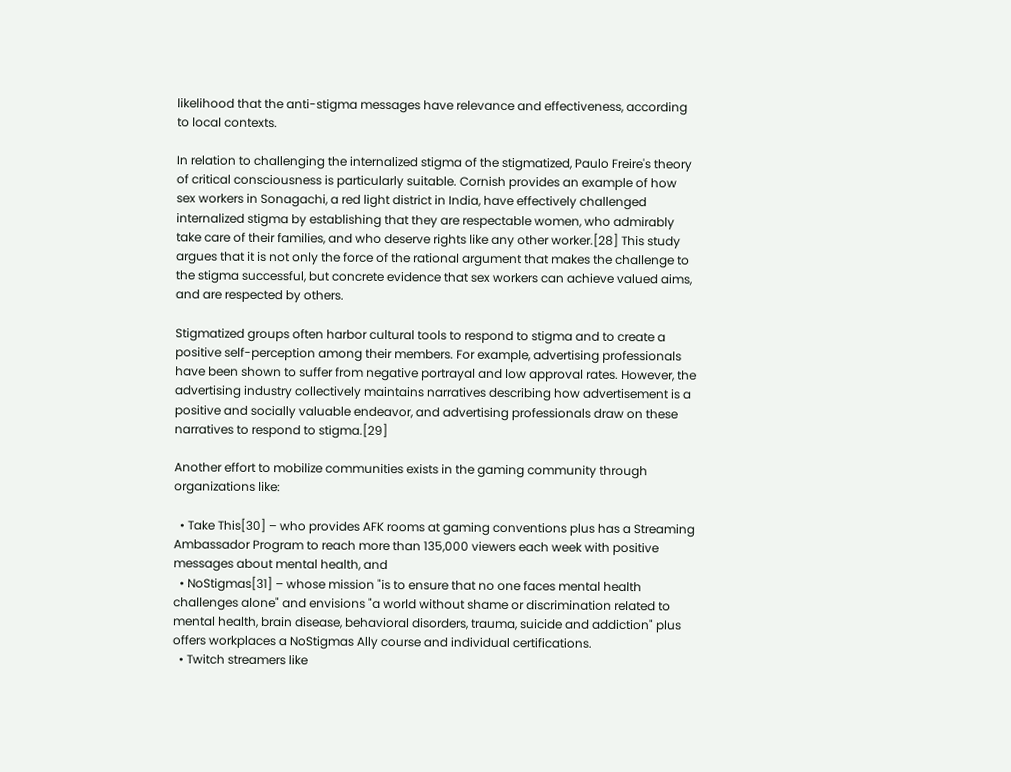likelihood that the anti-stigma messages have relevance and effectiveness, according to local contexts.

In relation to challenging the internalized stigma of the stigmatized, Paulo Freire's theory of critical consciousness is particularly suitable. Cornish provides an example of how sex workers in Sonagachi, a red light district in India, have effectively challenged internalized stigma by establishing that they are respectable women, who admirably take care of their families, and who deserve rights like any other worker.[28] This study argues that it is not only the force of the rational argument that makes the challenge to the stigma successful, but concrete evidence that sex workers can achieve valued aims, and are respected by others.

Stigmatized groups often harbor cultural tools to respond to stigma and to create a positive self-perception among their members. For example, advertising professionals have been shown to suffer from negative portrayal and low approval rates. However, the advertising industry collectively maintains narratives describing how advertisement is a positive and socially valuable endeavor, and advertising professionals draw on these narratives to respond to stigma.[29]

Another effort to mobilize communities exists in the gaming community through organizations like:

  • Take This[30] – who provides AFK rooms at gaming conventions plus has a Streaming Ambassador Program to reach more than 135,000 viewers each week with positive messages about mental health, and
  • NoStigmas[31] – whose mission "is to ensure that no one faces mental health challenges alone" and envisions "a world without shame or discrimination related to mental health, brain disease, behavioral disorders, trauma, suicide and addiction" plus offers workplaces a NoStigmas Ally course and individual certifications.
  • Twitch streamers like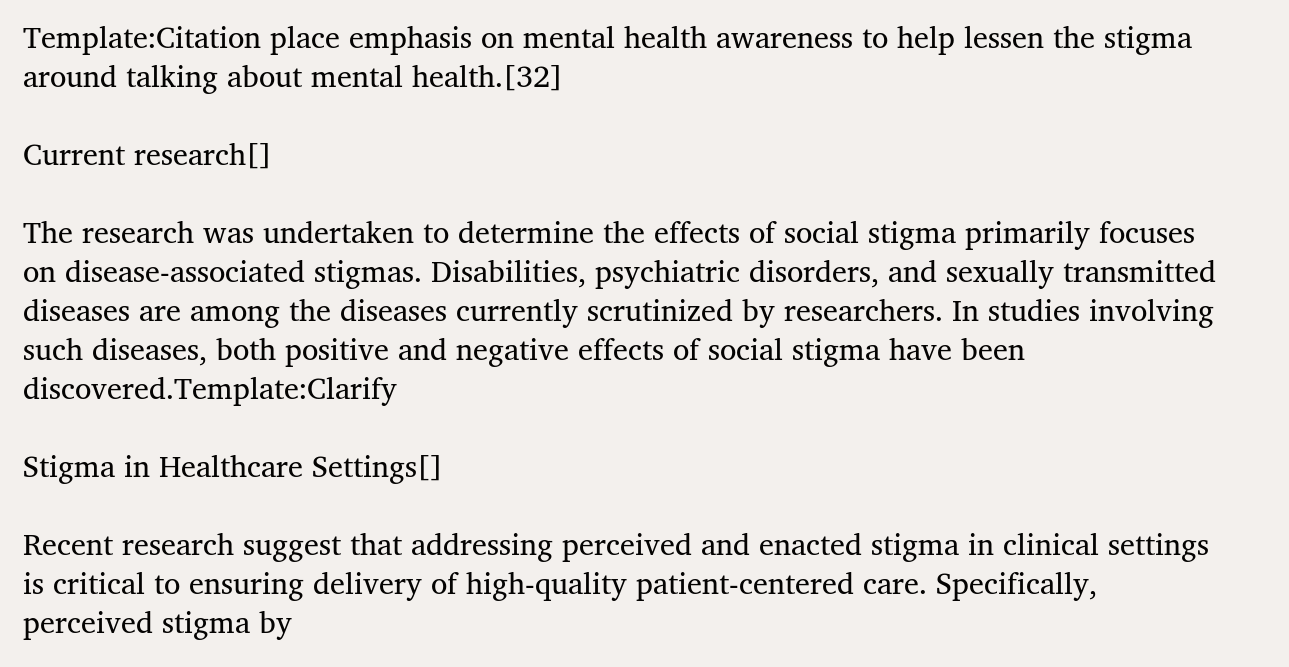Template:Citation place emphasis on mental health awareness to help lessen the stigma around talking about mental health.[32]

Current research[]

The research was undertaken to determine the effects of social stigma primarily focuses on disease-associated stigmas. Disabilities, psychiatric disorders, and sexually transmitted diseases are among the diseases currently scrutinized by researchers. In studies involving such diseases, both positive and negative effects of social stigma have been discovered.Template:Clarify

Stigma in Healthcare Settings[]

Recent research suggest that addressing perceived and enacted stigma in clinical settings is critical to ensuring delivery of high-quality patient-centered care. Specifically, perceived stigma by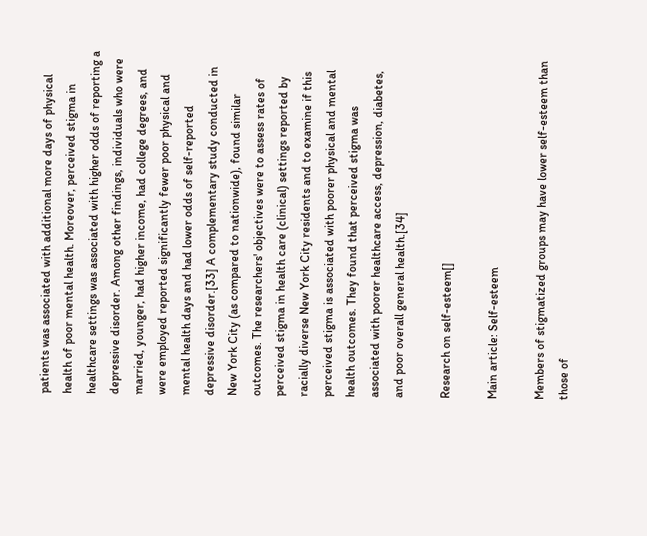patients was associated with additional more days of physical health of poor mental health. Moreover, perceived stigma in healthcare settings was associated with higher odds of reporting a depressive disorder. Among other findings, individuals who were married, younger, had higher income, had college degrees, and were employed reported significantly fewer poor physical and mental health days and had lower odds of self-reported depressive disorder.[33] A complementary study conducted in New York City (as compared to nationwide), found similar outcomes. The researchers' objectives were to assess rates of perceived stigma in health care (clinical) settings reported by racially diverse New York City residents and to examine if this perceived stigma is associated with poorer physical and mental health outcomes. They found that perceived stigma was associated with poorer healthcare access, depression, diabetes, and poor overall general health.[34]

Research on self-esteem[]

Main article: Self-esteem

Members of stigmatized groups may have lower self-esteem than those of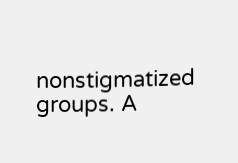nonstigmatized groups. A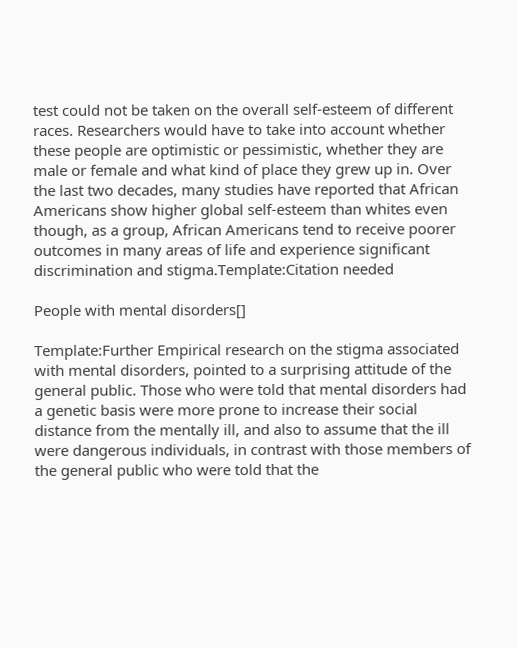test could not be taken on the overall self-esteem of different races. Researchers would have to take into account whether these people are optimistic or pessimistic, whether they are male or female and what kind of place they grew up in. Over the last two decades, many studies have reported that African Americans show higher global self-esteem than whites even though, as a group, African Americans tend to receive poorer outcomes in many areas of life and experience significant discrimination and stigma.Template:Citation needed

People with mental disorders[]

Template:Further Empirical research on the stigma associated with mental disorders, pointed to a surprising attitude of the general public. Those who were told that mental disorders had a genetic basis were more prone to increase their social distance from the mentally ill, and also to assume that the ill were dangerous individuals, in contrast with those members of the general public who were told that the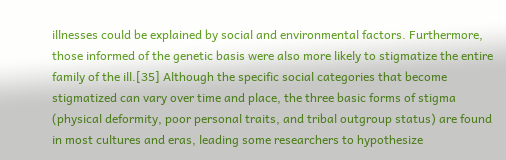illnesses could be explained by social and environmental factors. Furthermore, those informed of the genetic basis were also more likely to stigmatize the entire family of the ill.[35] Although the specific social categories that become stigmatized can vary over time and place, the three basic forms of stigma (physical deformity, poor personal traits, and tribal outgroup status) are found in most cultures and eras, leading some researchers to hypothesize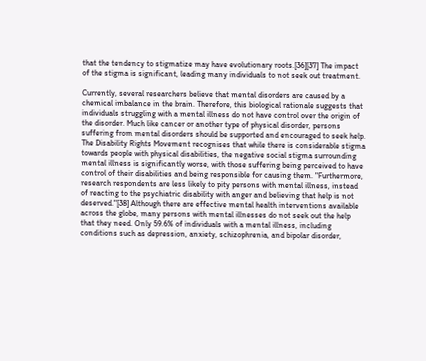that the tendency to stigmatize may have evolutionary roots.[36][37] The impact of the stigma is significant, leading many individuals to not seek out treatment.

Currently, several researchers believe that mental disorders are caused by a chemical imbalance in the brain. Therefore, this biological rationale suggests that individuals struggling with a mental illness do not have control over the origin of the disorder. Much like cancer or another type of physical disorder, persons suffering from mental disorders should be supported and encouraged to seek help. The Disability Rights Movement recognises that while there is considerable stigma towards people with physical disabilities, the negative social stigma surrounding mental illness is significantly worse, with those suffering being perceived to have control of their disabilities and being responsible for causing them. "Furthermore, research respondents are less likely to pity persons with mental illness, instead of reacting to the psychiatric disability with anger and believing that help is not deserved."[38] Although there are effective mental health interventions available across the globe, many persons with mental illnesses do not seek out the help that they need. Only 59.6% of individuals with a mental illness, including conditions such as depression, anxiety, schizophrenia, and bipolar disorder,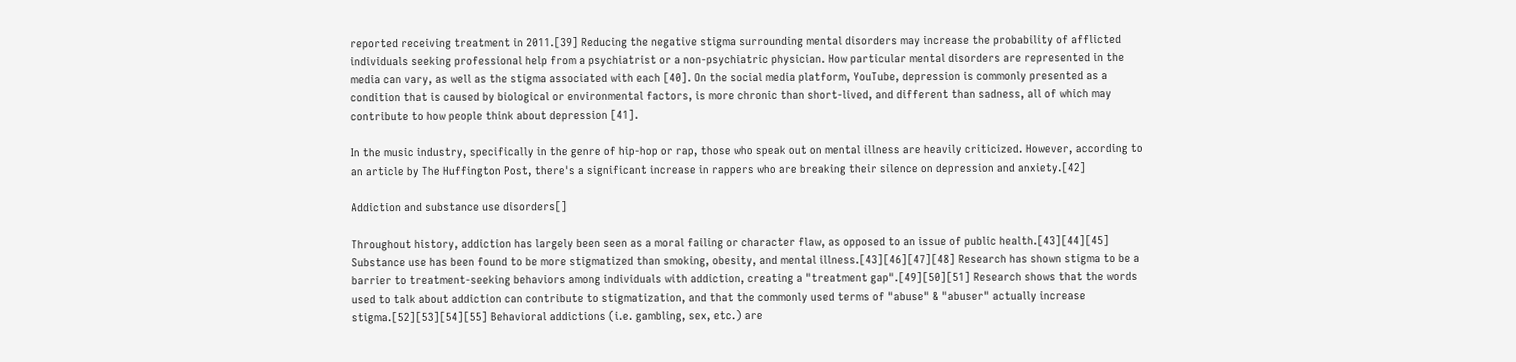reported receiving treatment in 2011.[39] Reducing the negative stigma surrounding mental disorders may increase the probability of afflicted individuals seeking professional help from a psychiatrist or a non-psychiatric physician. How particular mental disorders are represented in the media can vary, as well as the stigma associated with each [40]. On the social media platform, YouTube, depression is commonly presented as a condition that is caused by biological or environmental factors, is more chronic than short-lived, and different than sadness, all of which may contribute to how people think about depression [41].

In the music industry, specifically in the genre of hip-hop or rap, those who speak out on mental illness are heavily criticized. However, according to an article by The Huffington Post, there's a significant increase in rappers who are breaking their silence on depression and anxiety.[42]

Addiction and substance use disorders[]

Throughout history, addiction has largely been seen as a moral failing or character flaw, as opposed to an issue of public health.[43][44][45] Substance use has been found to be more stigmatized than smoking, obesity, and mental illness.[43][46][47][48] Research has shown stigma to be a barrier to treatment-seeking behaviors among individuals with addiction, creating a "treatment gap".[49][50][51] Research shows that the words used to talk about addiction can contribute to stigmatization, and that the commonly used terms of "abuse" & "abuser" actually increase stigma.[52][53][54][55] Behavioral addictions (i.e. gambling, sex, etc.) are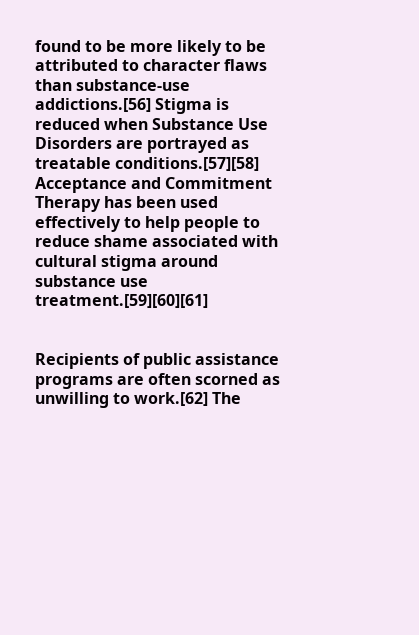found to be more likely to be attributed to character flaws than substance-use addictions.[56] Stigma is reduced when Substance Use Disorders are portrayed as treatable conditions.[57][58] Acceptance and Commitment Therapy has been used effectively to help people to reduce shame associated with cultural stigma around substance use treatment.[59][60][61]


Recipients of public assistance programs are often scorned as unwilling to work.[62] The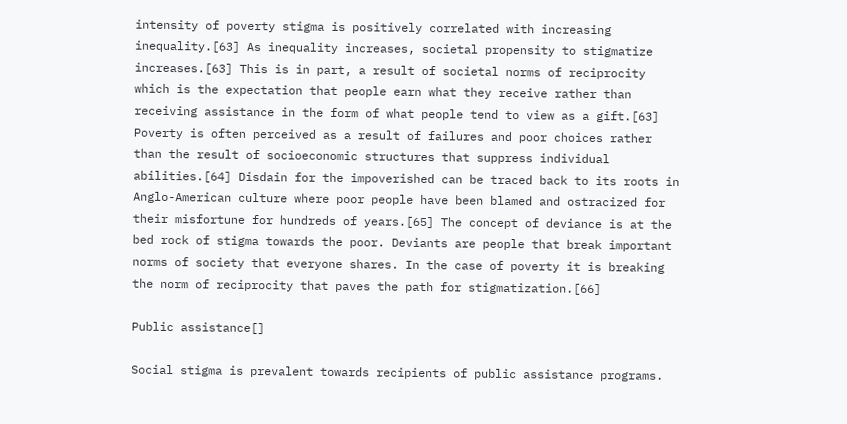intensity of poverty stigma is positively correlated with increasing inequality.[63] As inequality increases, societal propensity to stigmatize increases.[63] This is in part, a result of societal norms of reciprocity which is the expectation that people earn what they receive rather than receiving assistance in the form of what people tend to view as a gift.[63] Poverty is often perceived as a result of failures and poor choices rather than the result of socioeconomic structures that suppress individual abilities.[64] Disdain for the impoverished can be traced back to its roots in Anglo-American culture where poor people have been blamed and ostracized for their misfortune for hundreds of years.[65] The concept of deviance is at the bed rock of stigma towards the poor. Deviants are people that break important norms of society that everyone shares. In the case of poverty it is breaking the norm of reciprocity that paves the path for stigmatization.[66]

Public assistance[]

Social stigma is prevalent towards recipients of public assistance programs.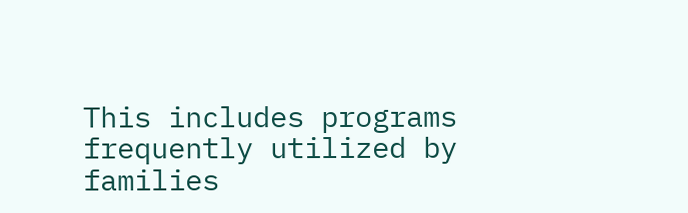This includes programs frequently utilized by families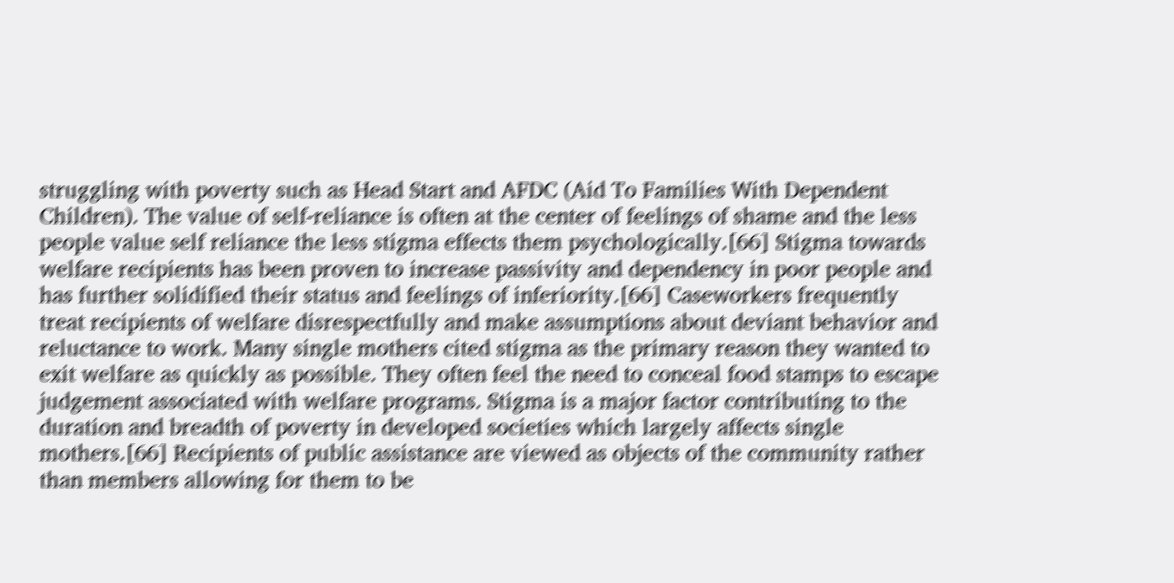struggling with poverty such as Head Start and AFDC (Aid To Families With Dependent Children). The value of self-reliance is often at the center of feelings of shame and the less people value self reliance the less stigma effects them psychologically.[66] Stigma towards welfare recipients has been proven to increase passivity and dependency in poor people and has further solidified their status and feelings of inferiority.[66] Caseworkers frequently treat recipients of welfare disrespectfully and make assumptions about deviant behavior and reluctance to work. Many single mothers cited stigma as the primary reason they wanted to exit welfare as quickly as possible. They often feel the need to conceal food stamps to escape judgement associated with welfare programs. Stigma is a major factor contributing to the duration and breadth of poverty in developed societies which largely affects single mothers.[66] Recipients of public assistance are viewed as objects of the community rather than members allowing for them to be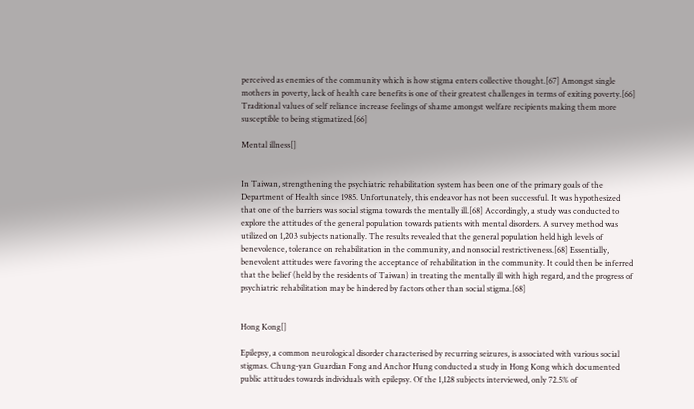perceived as enemies of the community which is how stigma enters collective thought.[67] Amongst single mothers in poverty, lack of health care benefits is one of their greatest challenges in terms of exiting poverty.[66] Traditional values of self reliance increase feelings of shame amongst welfare recipients making them more susceptible to being stigmatized.[66]

Mental illness[]


In Taiwan, strengthening the psychiatric rehabilitation system has been one of the primary goals of the Department of Health since 1985. Unfortunately, this endeavor has not been successful. It was hypothesized that one of the barriers was social stigma towards the mentally ill.[68] Accordingly, a study was conducted to explore the attitudes of the general population towards patients with mental disorders. A survey method was utilized on 1,203 subjects nationally. The results revealed that the general population held high levels of benevolence, tolerance on rehabilitation in the community, and nonsocial restrictiveness.[68] Essentially, benevolent attitudes were favoring the acceptance of rehabilitation in the community. It could then be inferred that the belief (held by the residents of Taiwan) in treating the mentally ill with high regard, and the progress of psychiatric rehabilitation may be hindered by factors other than social stigma.[68]


Hong Kong[]

Epilepsy, a common neurological disorder characterised by recurring seizures, is associated with various social stigmas. Chung-yan Guardian Fong and Anchor Hung conducted a study in Hong Kong which documented public attitudes towards individuals with epilepsy. Of the 1,128 subjects interviewed, only 72.5% of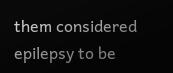them considered epilepsy to be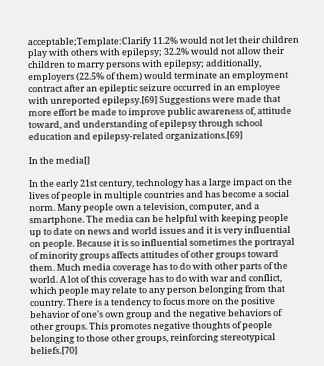acceptable;Template:Clarify 11.2% would not let their children play with others with epilepsy; 32.2% would not allow their children to marry persons with epilepsy; additionally, employers (22.5% of them) would terminate an employment contract after an epileptic seizure occurred in an employee with unreported epilepsy.[69] Suggestions were made that more effort be made to improve public awareness of, attitude toward, and understanding of epilepsy through school education and epilepsy-related organizations.[69]

In the media[]

In the early 21st century, technology has a large impact on the lives of people in multiple countries and has become a social norm. Many people own a television, computer, and a smartphone. The media can be helpful with keeping people up to date on news and world issues and it is very influential on people. Because it is so influential sometimes the portrayal of minority groups affects attitudes of other groups toward them. Much media coverage has to do with other parts of the world. A lot of this coverage has to do with war and conflict, which people may relate to any person belonging from that country. There is a tendency to focus more on the positive behavior of one's own group and the negative behaviors of other groups. This promotes negative thoughts of people belonging to those other groups, reinforcing stereotypical beliefs.[70]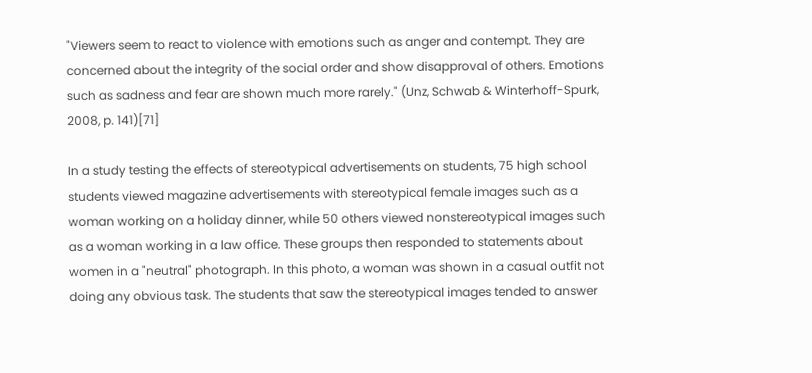"Viewers seem to react to violence with emotions such as anger and contempt. They are concerned about the integrity of the social order and show disapproval of others. Emotions such as sadness and fear are shown much more rarely." (Unz, Schwab & Winterhoff-Spurk, 2008, p. 141)[71]

In a study testing the effects of stereotypical advertisements on students, 75 high school students viewed magazine advertisements with stereotypical female images such as a woman working on a holiday dinner, while 50 others viewed nonstereotypical images such as a woman working in a law office. These groups then responded to statements about women in a "neutral" photograph. In this photo, a woman was shown in a casual outfit not doing any obvious task. The students that saw the stereotypical images tended to answer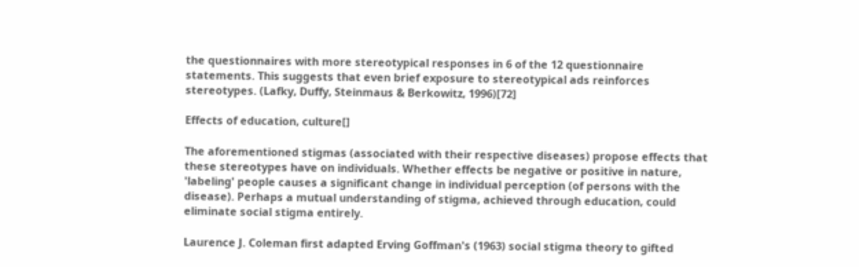the questionnaires with more stereotypical responses in 6 of the 12 questionnaire statements. This suggests that even brief exposure to stereotypical ads reinforces stereotypes. (Lafky, Duffy, Steinmaus & Berkowitz, 1996)[72]

Effects of education, culture[]

The aforementioned stigmas (associated with their respective diseases) propose effects that these stereotypes have on individuals. Whether effects be negative or positive in nature, 'labeling' people causes a significant change in individual perception (of persons with the disease). Perhaps a mutual understanding of stigma, achieved through education, could eliminate social stigma entirely.

Laurence J. Coleman first adapted Erving Goffman's (1963) social stigma theory to gifted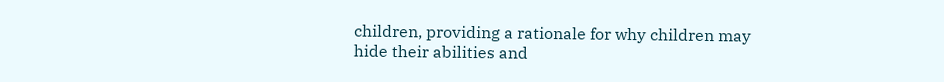children, providing a rationale for why children may hide their abilities and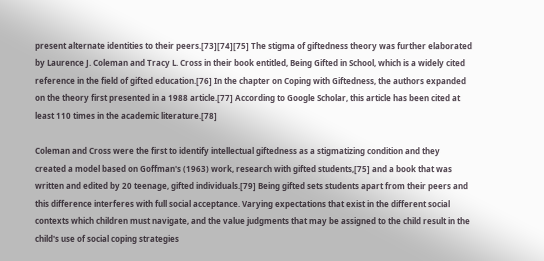present alternate identities to their peers.[73][74][75] The stigma of giftedness theory was further elaborated by Laurence J. Coleman and Tracy L. Cross in their book entitled, Being Gifted in School, which is a widely cited reference in the field of gifted education.[76] In the chapter on Coping with Giftedness, the authors expanded on the theory first presented in a 1988 article.[77] According to Google Scholar, this article has been cited at least 110 times in the academic literature.[78]

Coleman and Cross were the first to identify intellectual giftedness as a stigmatizing condition and they created a model based on Goffman's (1963) work, research with gifted students,[75] and a book that was written and edited by 20 teenage, gifted individuals.[79] Being gifted sets students apart from their peers and this difference interferes with full social acceptance. Varying expectations that exist in the different social contexts which children must navigate, and the value judgments that may be assigned to the child result in the child's use of social coping strategies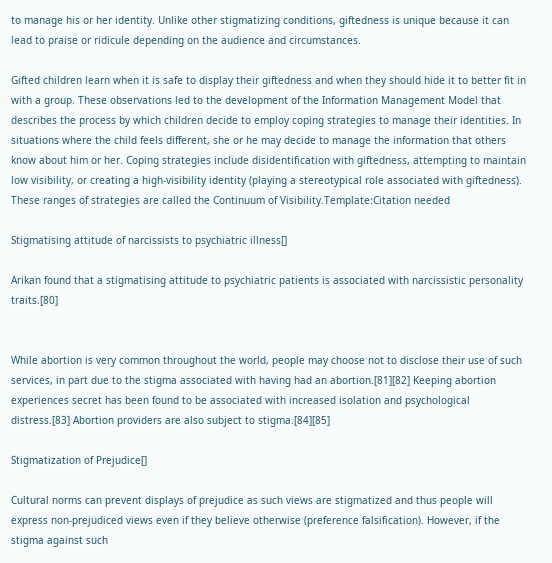to manage his or her identity. Unlike other stigmatizing conditions, giftedness is unique because it can lead to praise or ridicule depending on the audience and circumstances.

Gifted children learn when it is safe to display their giftedness and when they should hide it to better fit in with a group. These observations led to the development of the Information Management Model that describes the process by which children decide to employ coping strategies to manage their identities. In situations where the child feels different, she or he may decide to manage the information that others know about him or her. Coping strategies include disidentification with giftedness, attempting to maintain low visibility, or creating a high-visibility identity (playing a stereotypical role associated with giftedness). These ranges of strategies are called the Continuum of Visibility.Template:Citation needed

Stigmatising attitude of narcissists to psychiatric illness[]

Arikan found that a stigmatising attitude to psychiatric patients is associated with narcissistic personality traits.[80]


While abortion is very common throughout the world, people may choose not to disclose their use of such services, in part due to the stigma associated with having had an abortion.[81][82] Keeping abortion experiences secret has been found to be associated with increased isolation and psychological distress.[83] Abortion providers are also subject to stigma.[84][85]

Stigmatization of Prejudice[]

Cultural norms can prevent displays of prejudice as such views are stigmatized and thus people will express non-prejudiced views even if they believe otherwise (preference falsification). However, if the stigma against such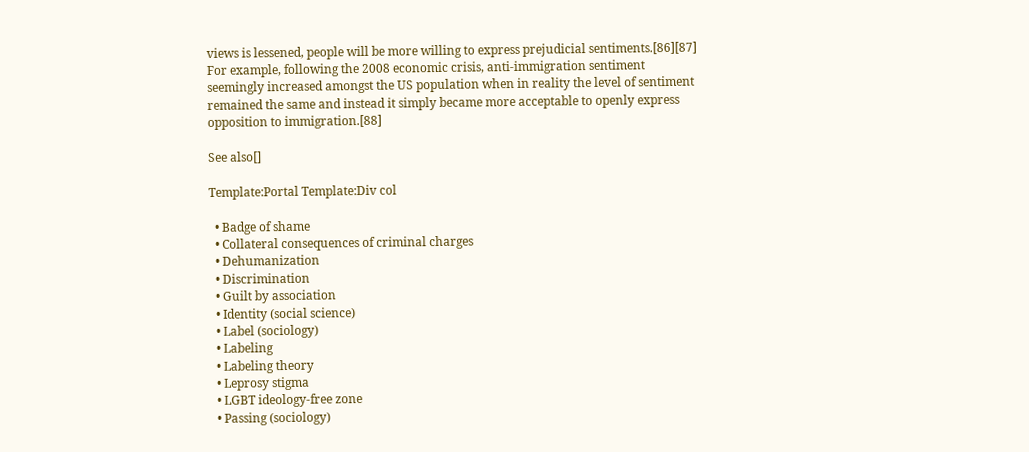views is lessened, people will be more willing to express prejudicial sentiments.[86][87] For example, following the 2008 economic crisis, anti-immigration sentiment seemingly increased amongst the US population when in reality the level of sentiment remained the same and instead it simply became more acceptable to openly express opposition to immigration.[88]

See also[]

Template:Portal Template:Div col

  • Badge of shame
  • Collateral consequences of criminal charges
  • Dehumanization
  • Discrimination
  • Guilt by association
  • Identity (social science)
  • Label (sociology)
  • Labeling
  • Labeling theory
  • Leprosy stigma
  • LGBT ideology-free zone
  • Passing (sociology)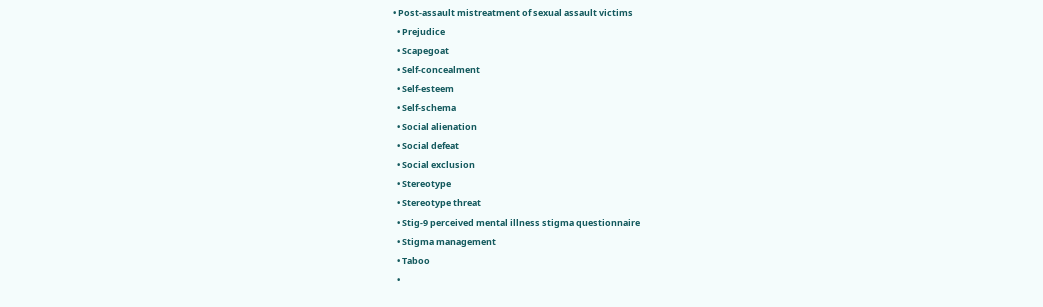• Post-assault mistreatment of sexual assault victims
  • Prejudice
  • Scapegoat
  • Self-concealment
  • Self-esteem
  • Self-schema
  • Social alienation
  • Social defeat
  • Social exclusion
  • Stereotype
  • Stereotype threat
  • Stig-9 perceived mental illness stigma questionnaire
  • Stigma management
  • Taboo
  •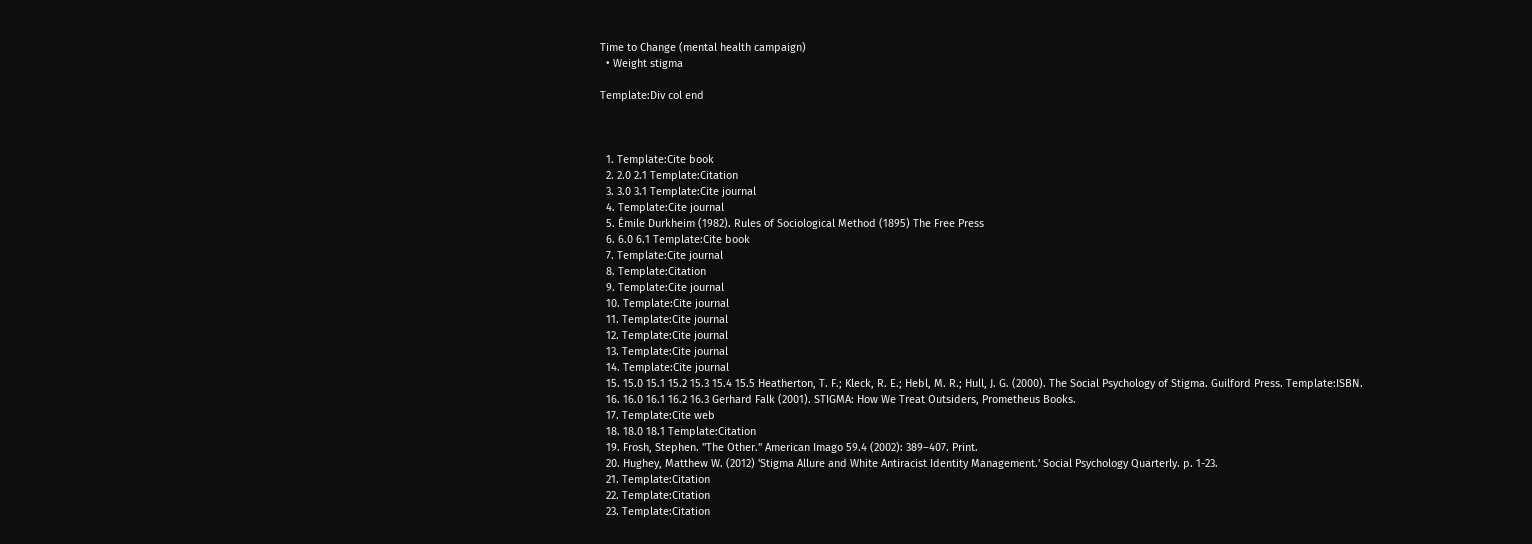Time to Change (mental health campaign)
  • Weight stigma

Template:Div col end



  1. Template:Cite book
  2. 2.0 2.1 Template:Citation
  3. 3.0 3.1 Template:Cite journal
  4. Template:Cite journal
  5. Émile Durkheim (1982). Rules of Sociological Method (1895) The Free Press
  6. 6.0 6.1 Template:Cite book
  7. Template:Cite journal
  8. Template:Citation
  9. Template:Cite journal
  10. Template:Cite journal
  11. Template:Cite journal
  12. Template:Cite journal
  13. Template:Cite journal
  14. Template:Cite journal
  15. 15.0 15.1 15.2 15.3 15.4 15.5 Heatherton, T. F.; Kleck, R. E.; Hebl, M. R.; Hull, J. G. (2000). The Social Psychology of Stigma. Guilford Press. Template:ISBN.
  16. 16.0 16.1 16.2 16.3 Gerhard Falk (2001). STIGMA: How We Treat Outsiders, Prometheus Books.
  17. Template:Cite web
  18. 18.0 18.1 Template:Citation
  19. Frosh, Stephen. "The Other." American Imago 59.4 (2002): 389–407. Print.
  20. Hughey, Matthew W. (2012) 'Stigma Allure and White Antiracist Identity Management.' Social Psychology Quarterly. p. 1-23.
  21. Template:Citation
  22. Template:Citation
  23. Template:Citation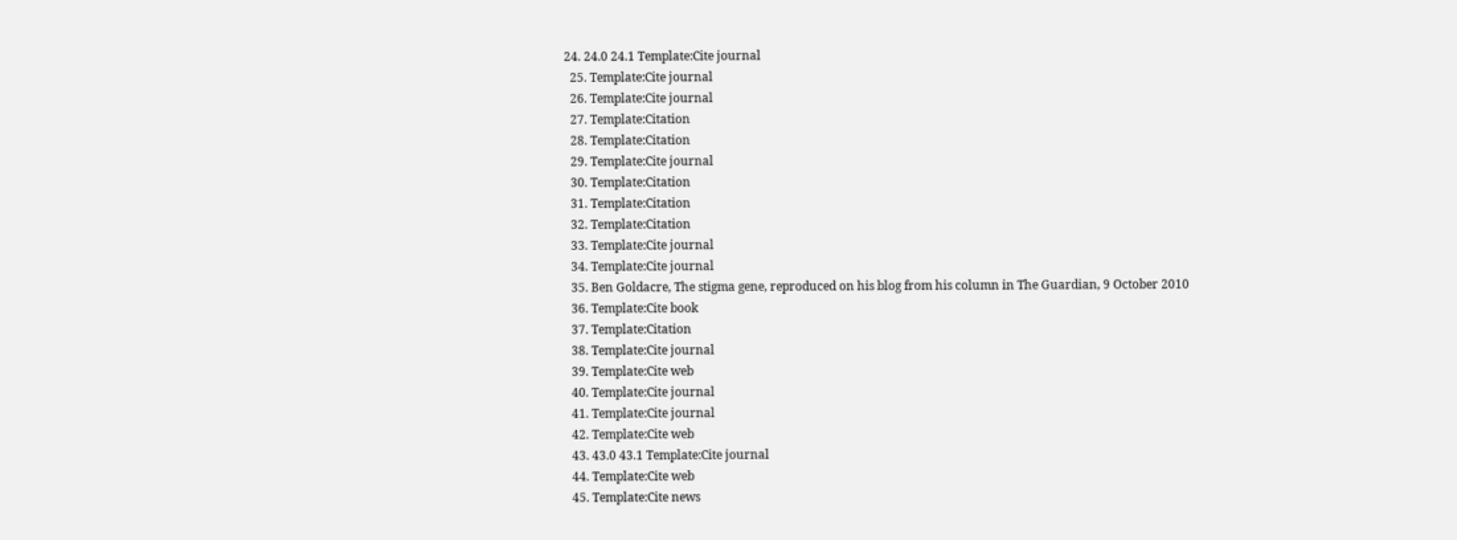24. 24.0 24.1 Template:Cite journal
  25. Template:Cite journal
  26. Template:Cite journal
  27. Template:Citation
  28. Template:Citation
  29. Template:Cite journal
  30. Template:Citation
  31. Template:Citation
  32. Template:Citation
  33. Template:Cite journal
  34. Template:Cite journal
  35. Ben Goldacre, The stigma gene, reproduced on his blog from his column in The Guardian, 9 October 2010
  36. Template:Cite book
  37. Template:Citation
  38. Template:Cite journal
  39. Template:Cite web
  40. Template:Cite journal
  41. Template:Cite journal
  42. Template:Cite web
  43. 43.0 43.1 Template:Cite journal
  44. Template:Cite web
  45. Template:Cite news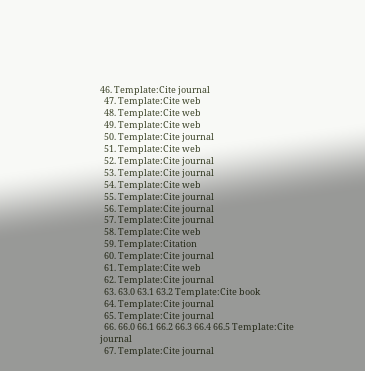46. Template:Cite journal
  47. Template:Cite web
  48. Template:Cite web
  49. Template:Cite web
  50. Template:Cite journal
  51. Template:Cite web
  52. Template:Cite journal
  53. Template:Cite journal
  54. Template:Cite web
  55. Template:Cite journal
  56. Template:Cite journal
  57. Template:Cite journal
  58. Template:Cite web
  59. Template:Citation
  60. Template:Cite journal
  61. Template:Cite web
  62. Template:Cite journal
  63. 63.0 63.1 63.2 Template:Cite book
  64. Template:Cite journal
  65. Template:Cite journal
  66. 66.0 66.1 66.2 66.3 66.4 66.5 Template:Cite journal
  67. Template:Cite journal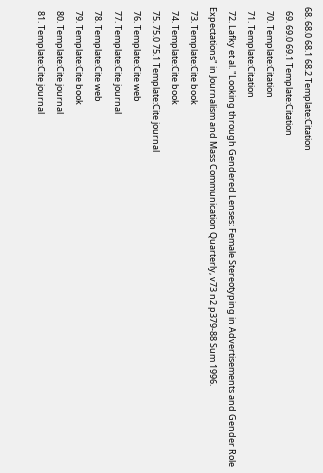68. 68.0 68.1 68.2 Template:Citation
  69. 69.0 69.1 Template:Citation
  70. Template:Citation
  71. Template:Citation
  72. Lafky et al. "Looking through Gendered Lenses: Female Stereotyping in Advertisements and Gender Role Expectations" in Journalism and Mass Communication Quarterly, v73 n2 p379-88 Sum 1996.
  73. Template:Cite book
  74. Template:Cite book
  75. 75.0 75.1 Template:Cite journal
  76. Template:Cite web
  77. Template:Cite journal
  78. Template:Cite web
  79. Template:Cite book
  80. Template:Cite journal
  81. Template:Cite journal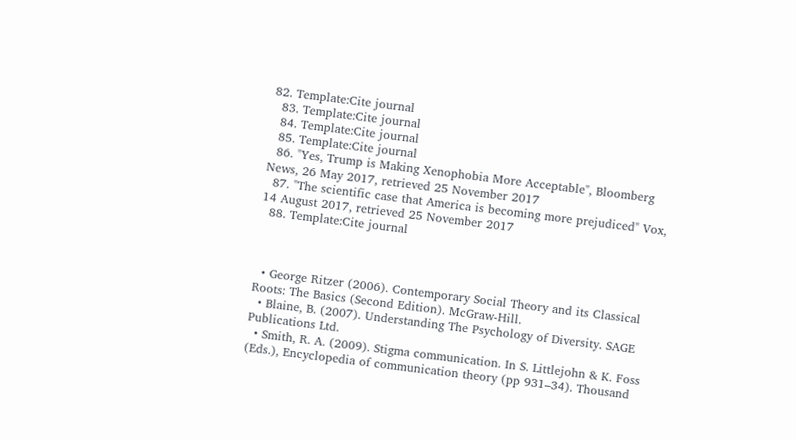82. Template:Cite journal
  83. Template:Cite journal
  84. Template:Cite journal
  85. Template:Cite journal
  86. "Yes, Trump is Making Xenophobia More Acceptable", Bloomberg News, 26 May 2017, retrieved 25 November 2017
  87. "The scientific case that America is becoming more prejudiced" Vox, 14 August 2017, retrieved 25 November 2017
  88. Template:Cite journal



  • George Ritzer (2006). Contemporary Social Theory and its Classical Roots: The Basics (Second Edition). McGraw-Hill.
  • Blaine, B. (2007). Understanding The Psychology of Diversity. SAGE Publications Ltd.
  • Smith, R. A. (2009). Stigma communication. In S. Littlejohn & K. Foss (Eds.), Encyclopedia of communication theory (pp 931–34). Thousand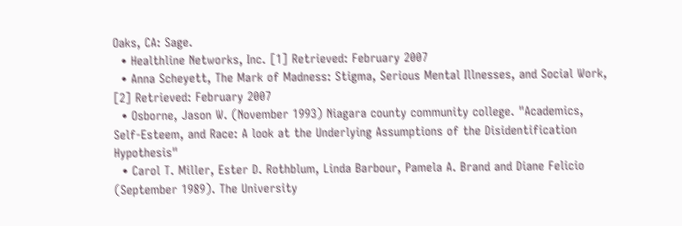Oaks, CA: Sage.
  • Healthline Networks, Inc. [1] Retrieved: February 2007
  • Anna Scheyett, The Mark of Madness: Stigma, Serious Mental Illnesses, and Social Work, [2] Retrieved: February 2007
  • Osborne, Jason W. (November 1993) Niagara county community college. "Academics, Self-Esteem, and Race: A look at the Underlying Assumptions of the Disidentification Hypothesis"
  • Carol T. Miller, Ester D. Rothblum, Linda Barbour, Pamela A. Brand and Diane Felicio (September 1989). The University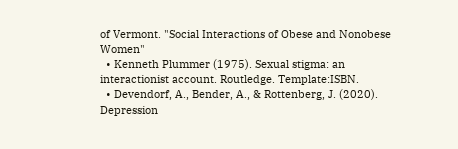of Vermont. "Social Interactions of Obese and Nonobese Women"
  • Kenneth Plummer (1975). Sexual stigma: an interactionist account. Routledge. Template:ISBN.
  • Devendorf, A., Bender, A., & Rottenberg, J. (2020). Depression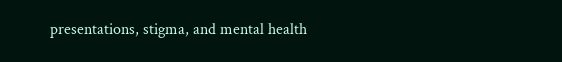presentations, stigma, and mental health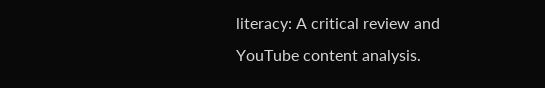literacy: A critical review and YouTube content analysis.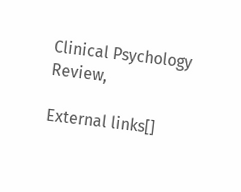Clinical Psychology Review,

External links[]